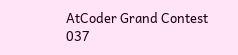AtCoder Grand Contest 037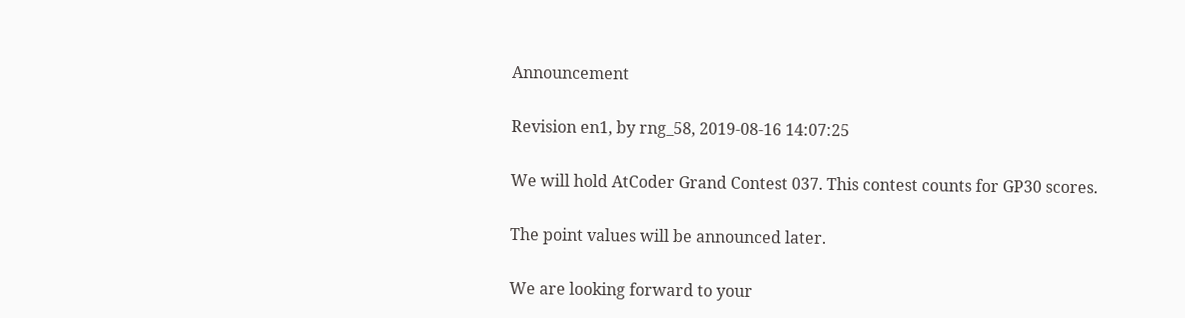Announcement

Revision en1, by rng_58, 2019-08-16 14:07:25

We will hold AtCoder Grand Contest 037. This contest counts for GP30 scores.

The point values will be announced later.

We are looking forward to your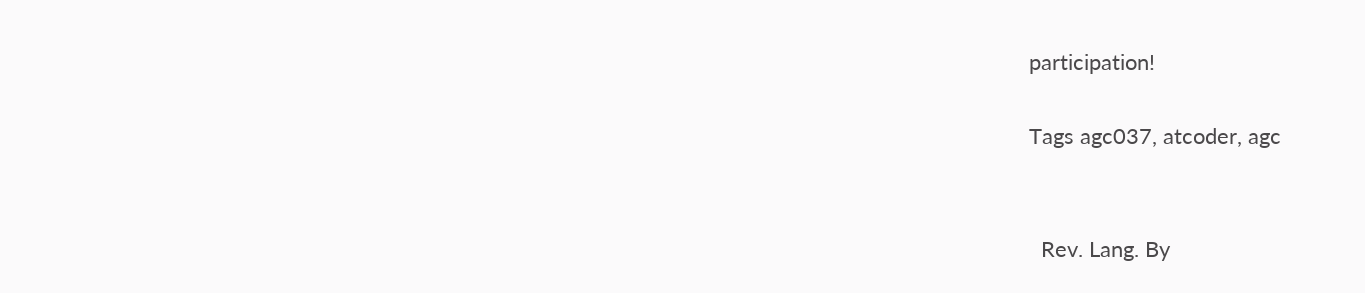participation!

Tags agc037, atcoder, agc


  Rev. Lang. By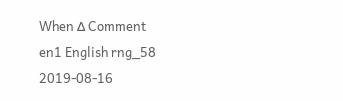When Δ Comment
en1 English rng_58 2019-08-16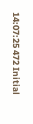14:07:25 472 Initial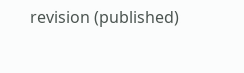revision (published)